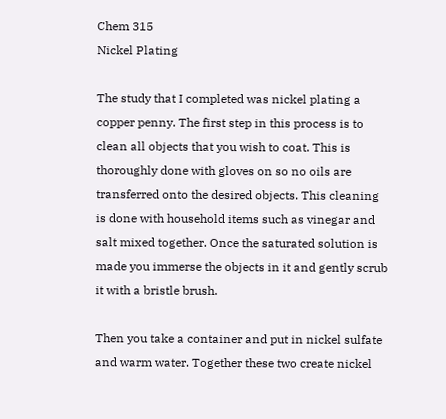Chem 315
Nickel Plating

The study that I completed was nickel plating a copper penny. The first step in this process is to clean all objects that you wish to coat. This is thoroughly done with gloves on so no oils are transferred onto the desired objects. This cleaning is done with household items such as vinegar and salt mixed together. Once the saturated solution is made you immerse the objects in it and gently scrub it with a bristle brush.

Then you take a container and put in nickel sulfate and warm water. Together these two create nickel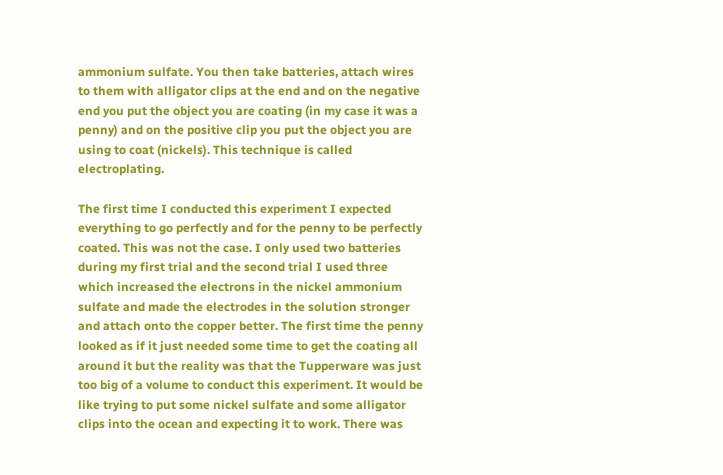ammonium sulfate. You then take batteries, attach wires to them with alligator clips at the end and on the negative end you put the object you are coating (in my case it was a penny) and on the positive clip you put the object you are using to coat (nickels). This technique is called electroplating.

The first time I conducted this experiment I expected everything to go perfectly and for the penny to be perfectly coated. This was not the case. I only used two batteries during my first trial and the second trial I used three which increased the electrons in the nickel ammonium sulfate and made the electrodes in the solution stronger and attach onto the copper better. The first time the penny looked as if it just needed some time to get the coating all around it but the reality was that the Tupperware was just too big of a volume to conduct this experiment. It would be like trying to put some nickel sulfate and some alligator clips into the ocean and expecting it to work. There was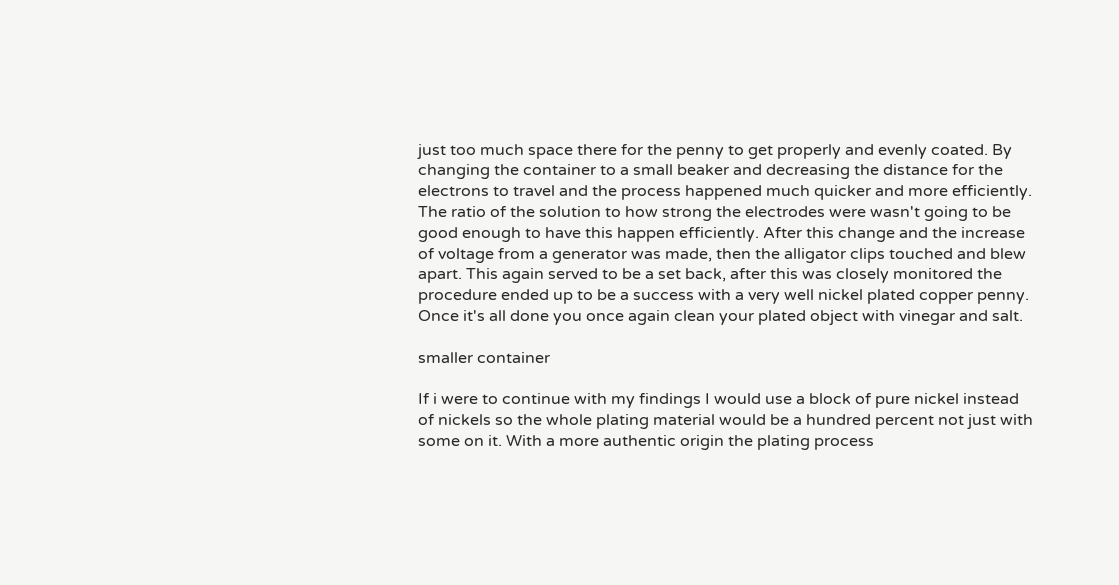just too much space there for the penny to get properly and evenly coated. By changing the container to a small beaker and decreasing the distance for the electrons to travel and the process happened much quicker and more efficiently. The ratio of the solution to how strong the electrodes were wasn't going to be good enough to have this happen efficiently. After this change and the increase of voltage from a generator was made, then the alligator clips touched and blew apart. This again served to be a set back, after this was closely monitored the procedure ended up to be a success with a very well nickel plated copper penny. Once it's all done you once again clean your plated object with vinegar and salt.

smaller container

If i were to continue with my findings I would use a block of pure nickel instead of nickels so the whole plating material would be a hundred percent not just with some on it. With a more authentic origin the plating process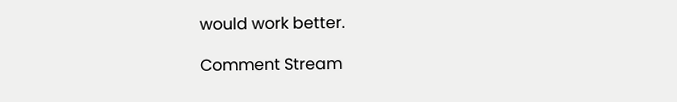would work better.

Comment Stream